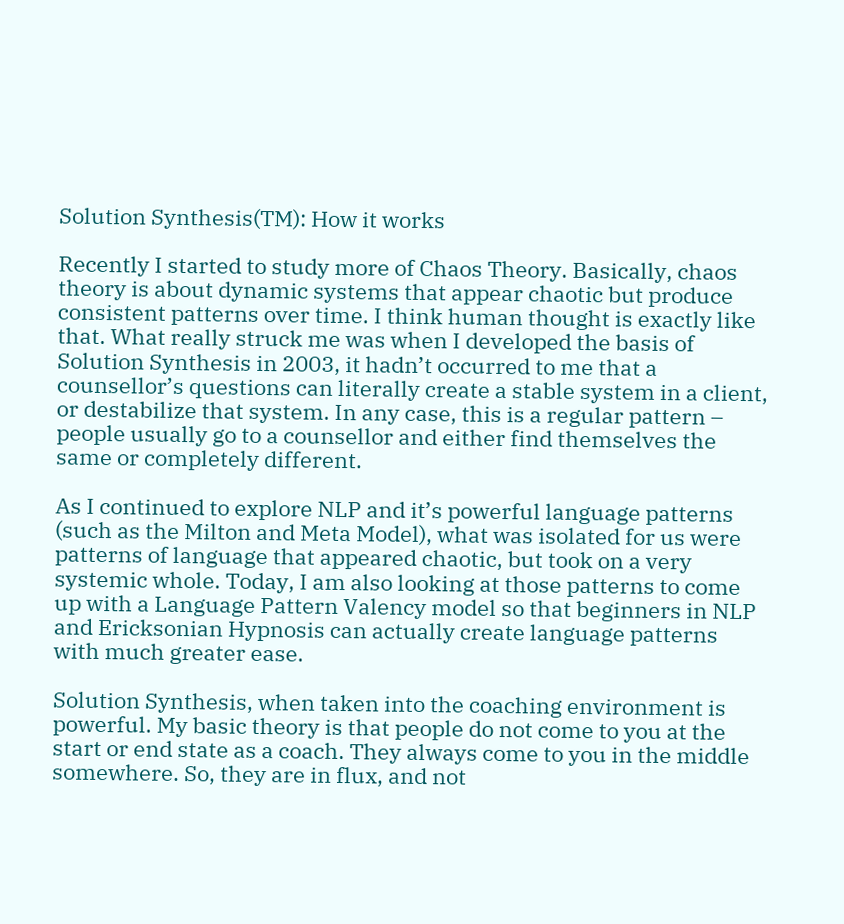Solution Synthesis(TM): How it works

Recently I started to study more of Chaos Theory. Basically, chaos theory is about dynamic systems that appear chaotic but produce consistent patterns over time. I think human thought is exactly like that. What really struck me was when I developed the basis of Solution Synthesis in 2003, it hadn’t occurred to me that a counsellor’s questions can literally create a stable system in a client, or destabilize that system. In any case, this is a regular pattern – people usually go to a counsellor and either find themselves the same or completely different.

As I continued to explore NLP and it’s powerful language patterns (such as the Milton and Meta Model), what was isolated for us were patterns of language that appeared chaotic, but took on a very systemic whole. Today, I am also looking at those patterns to come up with a Language Pattern Valency model so that beginners in NLP and Ericksonian Hypnosis can actually create language patterns with much greater ease.

Solution Synthesis, when taken into the coaching environment is powerful. My basic theory is that people do not come to you at the start or end state as a coach. They always come to you in the middle somewhere. So, they are in flux, and not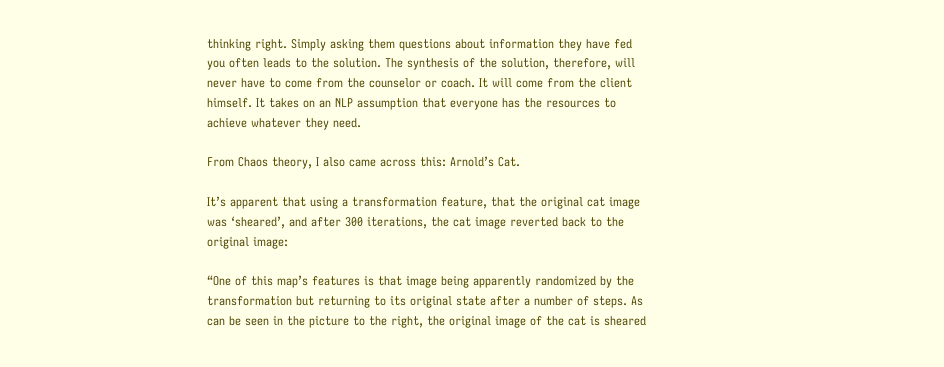thinking right. Simply asking them questions about information they have fed you often leads to the solution. The synthesis of the solution, therefore, will never have to come from the counselor or coach. It will come from the client himself. It takes on an NLP assumption that everyone has the resources to achieve whatever they need.

From Chaos theory, I also came across this: Arnold’s Cat.

It’s apparent that using a transformation feature, that the original cat image was ‘sheared’, and after 300 iterations, the cat image reverted back to the original image:

“One of this map’s features is that image being apparently randomized by the transformation but returning to its original state after a number of steps. As can be seen in the picture to the right, the original image of the cat is sheared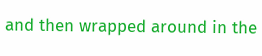and then wrapped around in the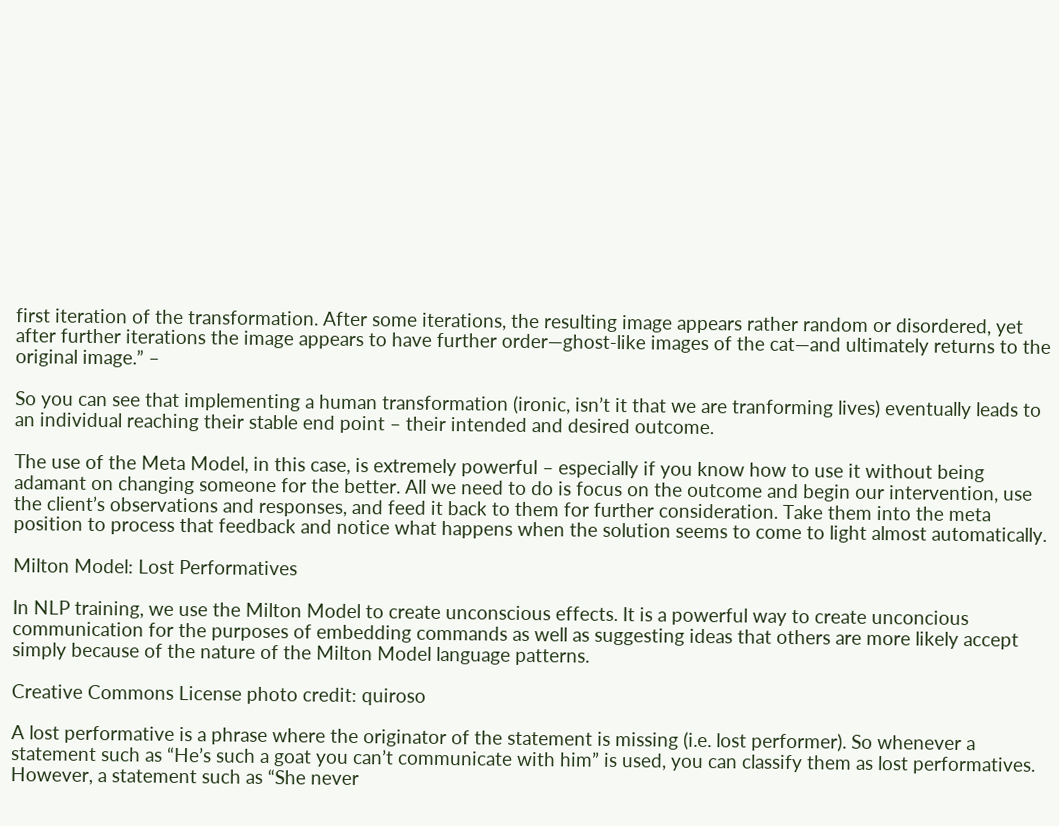first iteration of the transformation. After some iterations, the resulting image appears rather random or disordered, yet after further iterations the image appears to have further order—ghost-like images of the cat—and ultimately returns to the original image.” –

So you can see that implementing a human transformation (ironic, isn’t it that we are tranforming lives) eventually leads to an individual reaching their stable end point – their intended and desired outcome.

The use of the Meta Model, in this case, is extremely powerful – especially if you know how to use it without being adamant on changing someone for the better. All we need to do is focus on the outcome and begin our intervention, use the client’s observations and responses, and feed it back to them for further consideration. Take them into the meta position to process that feedback and notice what happens when the solution seems to come to light almost automatically.

Milton Model: Lost Performatives

In NLP training, we use the Milton Model to create unconscious effects. It is a powerful way to create unconcious communication for the purposes of embedding commands as well as suggesting ideas that others are more likely accept simply because of the nature of the Milton Model language patterns.

Creative Commons License photo credit: quiroso

A lost performative is a phrase where the originator of the statement is missing (i.e. lost performer). So whenever a statement such as “He’s such a goat you can’t communicate with him” is used, you can classify them as lost performatives. However, a statement such as “She never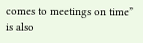comes to meetings on time” is also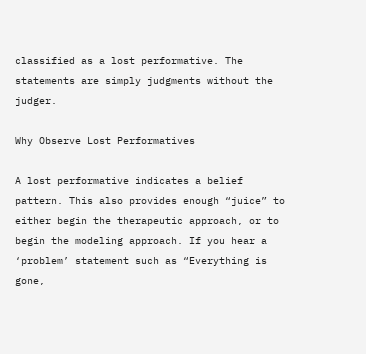classified as a lost performative. The statements are simply judgments without the judger.

Why Observe Lost Performatives

A lost performative indicates a belief pattern. This also provides enough “juice” to either begin the therapeutic approach, or to begin the modeling approach. If you hear a ‘problem’ statement such as “Everything is gone,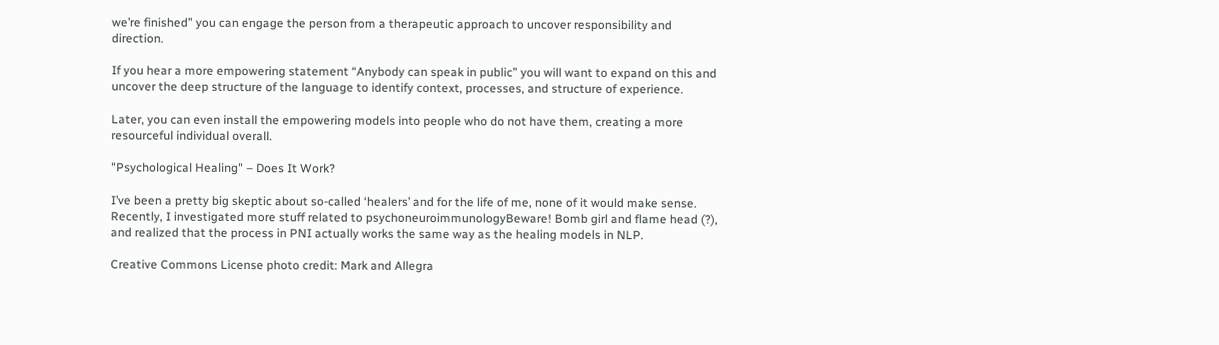we’re finished” you can engage the person from a therapeutic approach to uncover responsibility and direction.

If you hear a more empowering statement “Anybody can speak in public” you will want to expand on this and uncover the deep structure of the language to identify context, processes, and structure of experience.

Later, you can even install the empowering models into people who do not have them, creating a more resourceful individual overall.

"Psychological Healing" – Does It Work?

I’ve been a pretty big skeptic about so-called ‘healers’ and for the life of me, none of it would make sense. Recently, I investigated more stuff related to psychoneuroimmunologyBeware! Bomb girl and flame head (?), and realized that the process in PNI actually works the same way as the healing models in NLP.

Creative Commons License photo credit: Mark and Allegra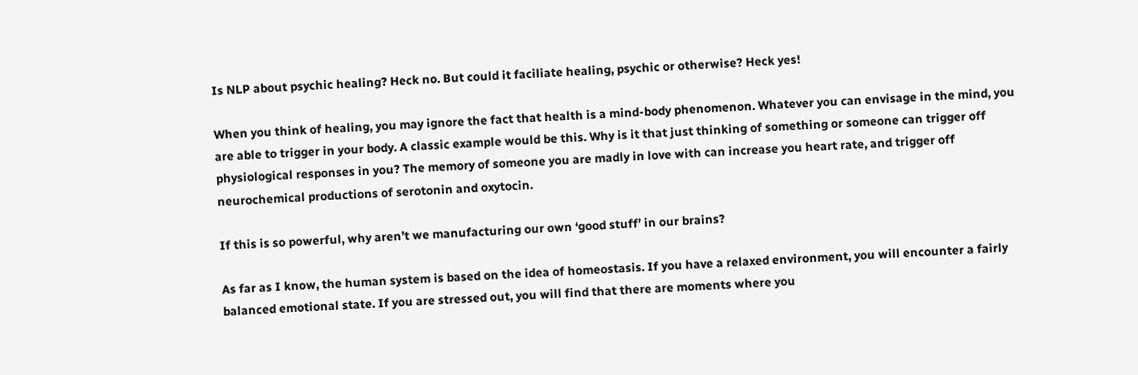Is NLP about psychic healing? Heck no. But could it faciliate healing, psychic or otherwise? Heck yes!

When you think of healing, you may ignore the fact that health is a mind-body phenomenon. Whatever you can envisage in the mind, you are able to trigger in your body. A classic example would be this. Why is it that just thinking of something or someone can trigger off physiological responses in you? The memory of someone you are madly in love with can increase you heart rate, and trigger off neurochemical productions of serotonin and oxytocin.

If this is so powerful, why aren’t we manufacturing our own ‘good stuff’ in our brains?

As far as I know, the human system is based on the idea of homeostasis. If you have a relaxed environment, you will encounter a fairly balanced emotional state. If you are stressed out, you will find that there are moments where you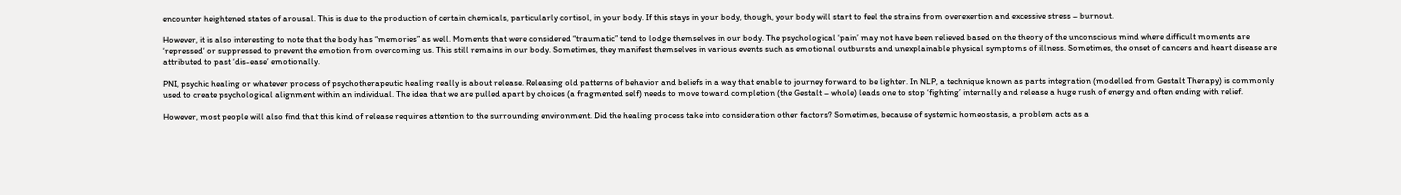encounter heightened states of arousal. This is due to the production of certain chemicals, particularly cortisol, in your body. If this stays in your body, though, your body will start to feel the strains from overexertion and excessive stress – burnout.

However, it is also interesting to note that the body has “memories” as well. Moments that were considered “traumatic” tend to lodge themselves in our body. The psychological ‘pain’ may not have been relieved based on the theory of the unconscious mind where difficult moments are ‘repressed‘ or suppressed to prevent the emotion from overcoming us. This still remains in our body. Sometimes, they manifest themselves in various events such as emotional outbursts and unexplainable physical symptoms of illness. Sometimes, the onset of cancers and heart disease are attributed to past ‘dis-ease’ emotionally.

PNI, psychic healing or whatever process of psychotherapeutic healing really is about release. Releasing old patterns of behavior and beliefs in a way that enable to journey forward to be lighter. In NLP, a technique known as parts integration (modelled from Gestalt Therapy) is commonly used to create psychological alignment within an individual. The idea that we are pulled apart by choices (a fragmented self) needs to move toward completion (the Gestalt – whole) leads one to stop ‘fighting’ internally and release a huge rush of energy and often ending with relief.

However, most people will also find that this kind of release requires attention to the surrounding environment. Did the healing process take into consideration other factors? Sometimes, because of systemic homeostasis, a problem acts as a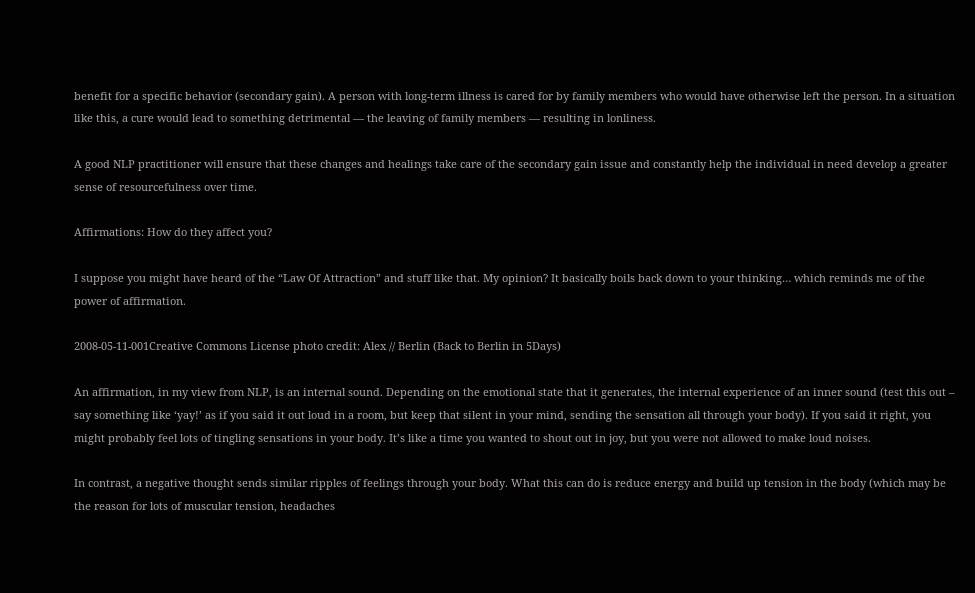benefit for a specific behavior (secondary gain). A person with long-term illness is cared for by family members who would have otherwise left the person. In a situation like this, a cure would lead to something detrimental — the leaving of family members — resulting in lonliness.

A good NLP practitioner will ensure that these changes and healings take care of the secondary gain issue and constantly help the individual in need develop a greater sense of resourcefulness over time.

Affirmations: How do they affect you?

I suppose you might have heard of the “Law Of Attraction” and stuff like that. My opinion? It basically boils back down to your thinking… which reminds me of the power of affirmation.

2008-05-11-001Creative Commons License photo credit: Alex // Berlin (Back to Berlin in 5Days)

An affirmation, in my view from NLP, is an internal sound. Depending on the emotional state that it generates, the internal experience of an inner sound (test this out – say something like ‘yay!’ as if you said it out loud in a room, but keep that silent in your mind, sending the sensation all through your body). If you said it right, you might probably feel lots of tingling sensations in your body. It’s like a time you wanted to shout out in joy, but you were not allowed to make loud noises.

In contrast, a negative thought sends similar ripples of feelings through your body. What this can do is reduce energy and build up tension in the body (which may be the reason for lots of muscular tension, headaches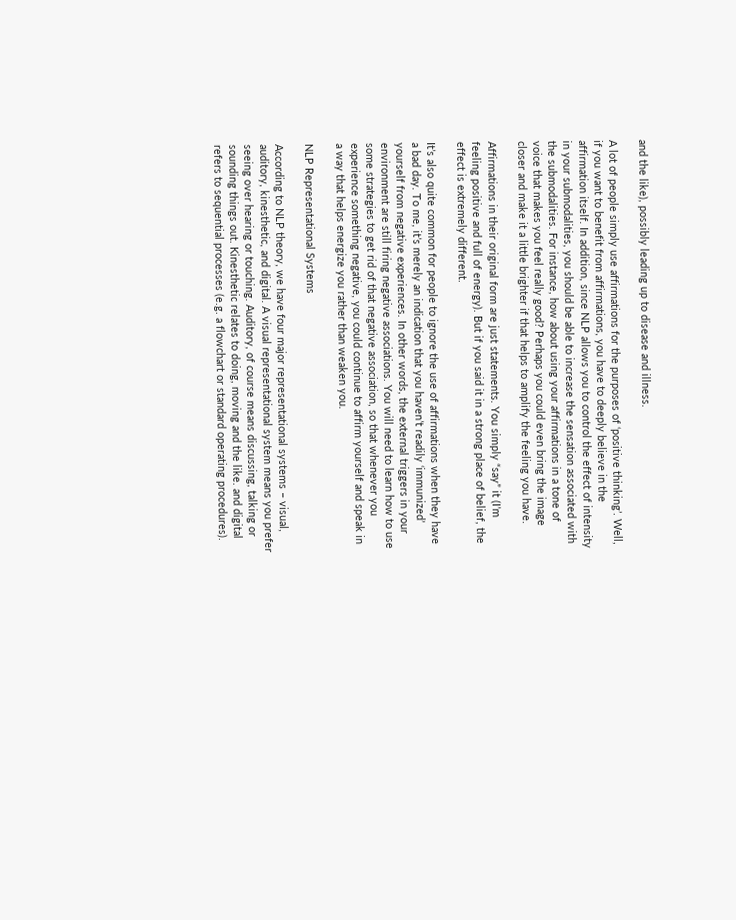and the like), possibly leading up to disease and illness.

A lot of people simply use affirmations for the purposes of ‘positive thinking’. Well, if you want to benefit from affirmations, you have to deeply believe in the affirmation itself. In addition, since NLP allows you to control the effect of intensity in your submodalities, you should be able to increase the sensation associated with the submodalities. For instance, how about using your affirmations in a tone of voice that makes you feel really good? Perhaps you could even bring the image closer and make it a little brighter if that helps to amplify the feeling you have.

Affirmations in their original form are just statements. You simply “say” it (I’m feeling positive and full of energy). But if you said it in a strong place of belief, the effect is extremely different.

It’s also quite common for people to ignore the use of affirmations when they have a bad day. To me, it’s merely an indication that you haven’t readily ‘immunized’ yourself from negative experiences. In other words, the external triggers in your environment are still firing negative associations. You will need to learn how to use some strategies to get rid of that negative association, so that whenever you experience something negative, you could continue to affirm yourself and speak in a way that helps energize you rather than weaken you.

NLP Representational Systems

According to NLP theory, we have four major representational systems – visual, auditory, kinesthetic, and digital. A visual representational system means you prefer seeing over hearing or touching. Auditory, of course means discussing, talking or sounding things out. Kinesthetic relates to doing, moving and the like. and digital refers to sequential processes (e.g. a flowchart or standard operating procedures).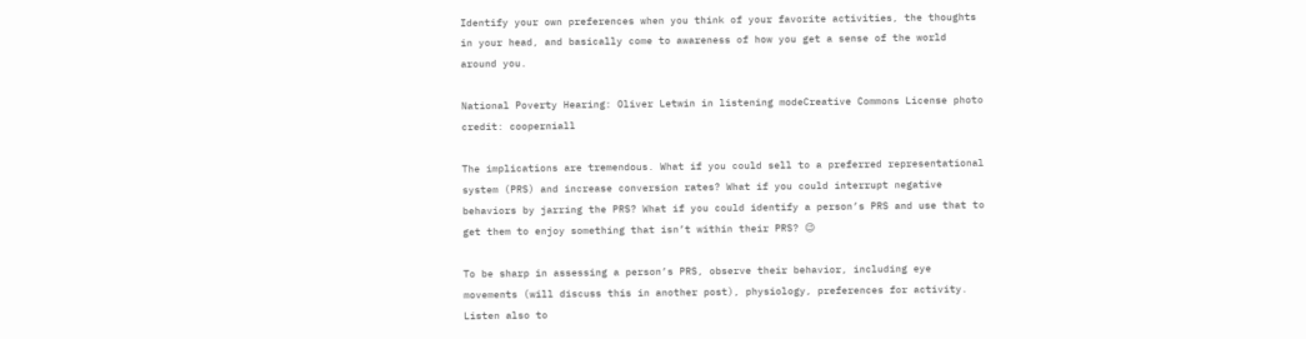Identify your own preferences when you think of your favorite activities, the thoughts in your head, and basically come to awareness of how you get a sense of the world around you.

National Poverty Hearing: Oliver Letwin in listening modeCreative Commons License photo credit: cooperniall

The implications are tremendous. What if you could sell to a preferred representational system (PRS) and increase conversion rates? What if you could interrupt negative behaviors by jarring the PRS? What if you could identify a person’s PRS and use that to get them to enjoy something that isn’t within their PRS? 😉

To be sharp in assessing a person’s PRS, observe their behavior, including eye movements (will discuss this in another post), physiology, preferences for activity. Listen also to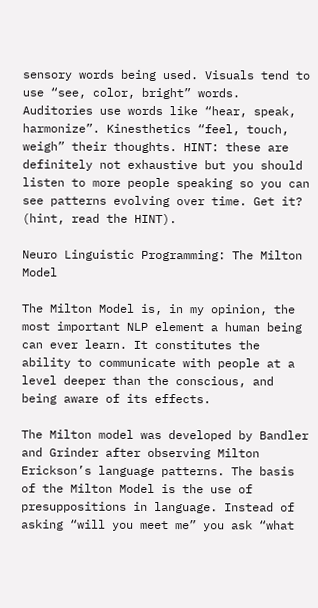sensory words being used. Visuals tend to use “see, color, bright” words. Auditories use words like “hear, speak, harmonize”. Kinesthetics “feel, touch, weigh” their thoughts. HINT: these are definitely not exhaustive but you should listen to more people speaking so you can see patterns evolving over time. Get it? (hint, read the HINT).

Neuro Linguistic Programming: The Milton Model

The Milton Model is, in my opinion, the most important NLP element a human being can ever learn. It constitutes the ability to communicate with people at a level deeper than the conscious, and being aware of its effects.

The Milton model was developed by Bandler and Grinder after observing Milton Erickson’s language patterns. The basis of the Milton Model is the use of presuppositions in language. Instead of asking “will you meet me” you ask “what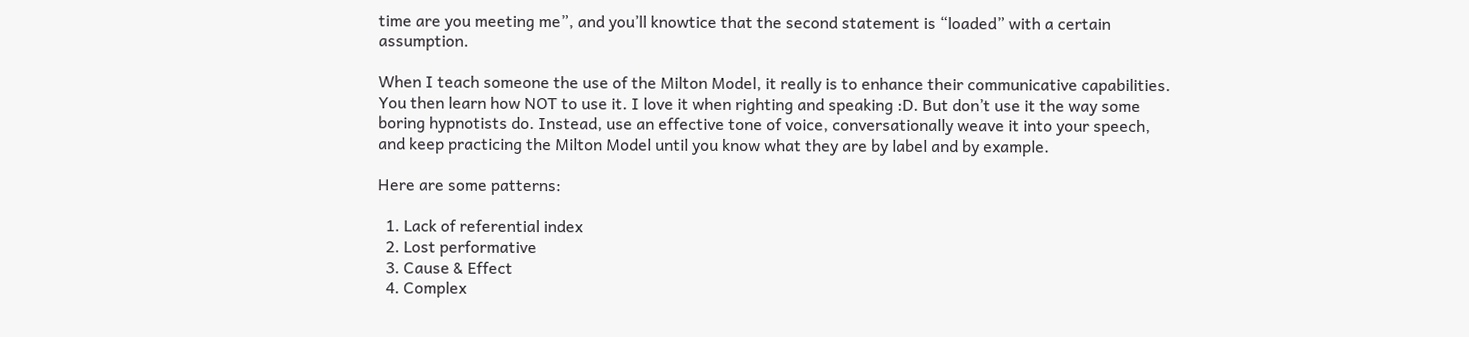time are you meeting me”, and you’ll knowtice that the second statement is “loaded” with a certain assumption.

When I teach someone the use of the Milton Model, it really is to enhance their communicative capabilities. You then learn how NOT to use it. I love it when righting and speaking :D. But don’t use it the way some boring hypnotists do. Instead, use an effective tone of voice, conversationally weave it into your speech, and keep practicing the Milton Model until you know what they are by label and by example.

Here are some patterns:

  1. Lack of referential index
  2. Lost performative
  3. Cause & Effect
  4. Complex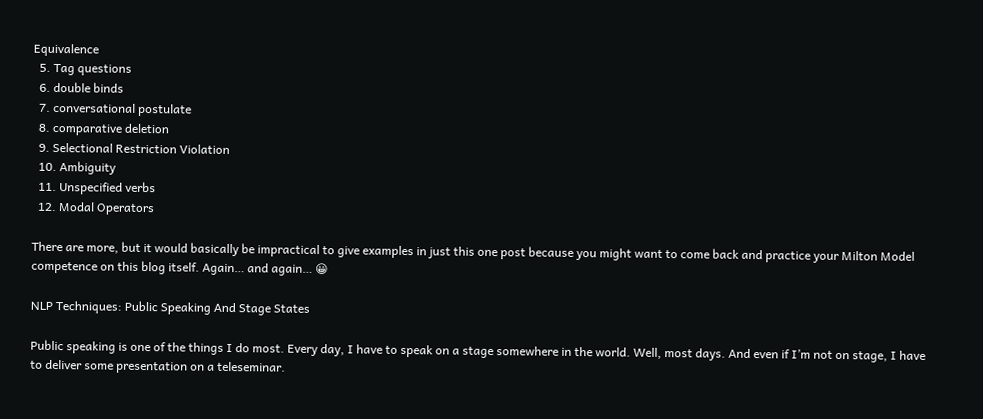Equivalence
  5. Tag questions
  6. double binds
  7. conversational postulate
  8. comparative deletion
  9. Selectional Restriction Violation
  10. Ambiguity
  11. Unspecified verbs
  12. Modal Operators

There are more, but it would basically be impractical to give examples in just this one post because you might want to come back and practice your Milton Model competence on this blog itself. Again… and again… 😀

NLP Techniques: Public Speaking And Stage States

Public speaking is one of the things I do most. Every day, I have to speak on a stage somewhere in the world. Well, most days. And even if I’m not on stage, I have to deliver some presentation on a teleseminar.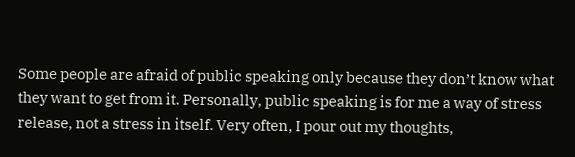Some people are afraid of public speaking only because they don’t know what they want to get from it. Personally, public speaking is for me a way of stress release, not a stress in itself. Very often, I pour out my thoughts,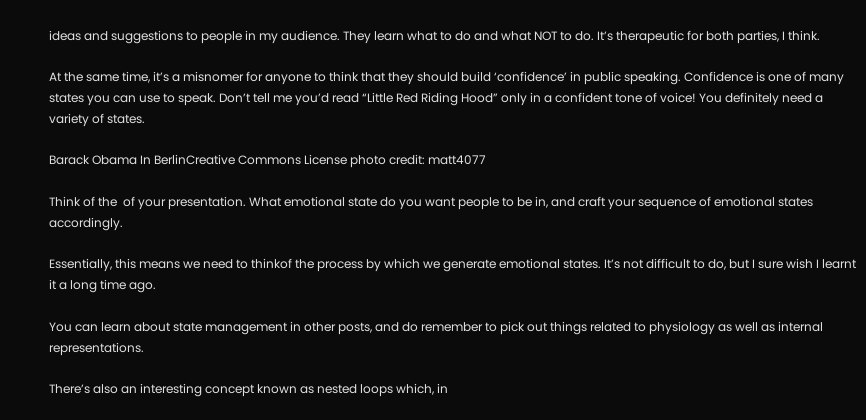ideas and suggestions to people in my audience. They learn what to do and what NOT to do. It’s therapeutic for both parties, I think.

At the same time, it’s a misnomer for anyone to think that they should build ‘confidence’ in public speaking. Confidence is one of many states you can use to speak. Don’t tell me you’d read “Little Red Riding Hood” only in a confident tone of voice! You definitely need a variety of states.

Barack Obama In BerlinCreative Commons License photo credit: matt4077

Think of the  of your presentation. What emotional state do you want people to be in, and craft your sequence of emotional states accordingly.

Essentially, this means we need to thinkof the process by which we generate emotional states. It’s not difficult to do, but I sure wish I learnt it a long time ago.

You can learn about state management in other posts, and do remember to pick out things related to physiology as well as internal representations.

There’s also an interesting concept known as nested loops which, in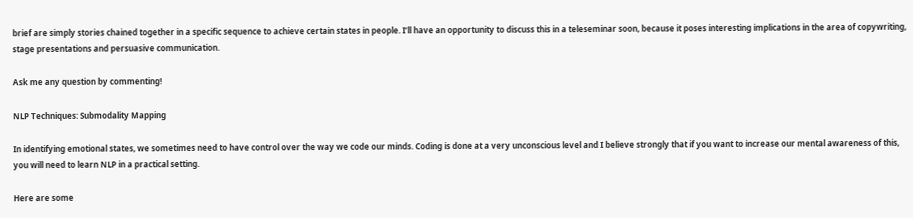brief are simply stories chained together in a specific sequence to achieve certain states in people. I’ll have an opportunity to discuss this in a teleseminar soon, because it poses interesting implications in the area of copywriting, stage presentations and persuasive communication.

Ask me any question by commenting!

NLP Techniques: Submodality Mapping

In identifying emotional states, we sometimes need to have control over the way we code our minds. Coding is done at a very unconscious level and I believe strongly that if you want to increase our mental awareness of this, you will need to learn NLP in a practical setting.

Here are some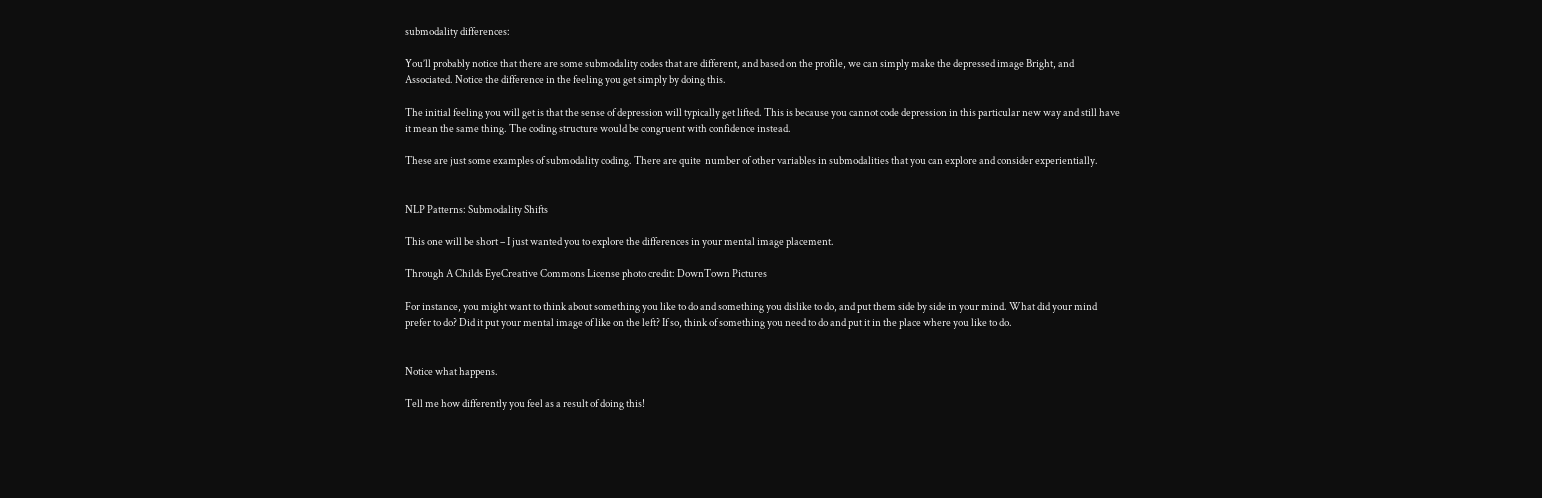submodality differences:

You’ll probably notice that there are some submodality codes that are different, and based on the profile, we can simply make the depressed image Bright, and Associated. Notice the difference in the feeling you get simply by doing this.

The initial feeling you will get is that the sense of depression will typically get lifted. This is because you cannot code depression in this particular new way and still have it mean the same thing. The coding structure would be congruent with confidence instead.

These are just some examples of submodality coding. There are quite  number of other variables in submodalities that you can explore and consider experientially.


NLP Patterns: Submodality Shifts

This one will be short – I just wanted you to explore the differences in your mental image placement.

Through A Childs EyeCreative Commons License photo credit: DownTown Pictures

For instance, you might want to think about something you like to do and something you dislike to do, and put them side by side in your mind. What did your mind prefer to do? Did it put your mental image of like on the left? If so, think of something you need to do and put it in the place where you like to do.


Notice what happens.

Tell me how differently you feel as a result of doing this!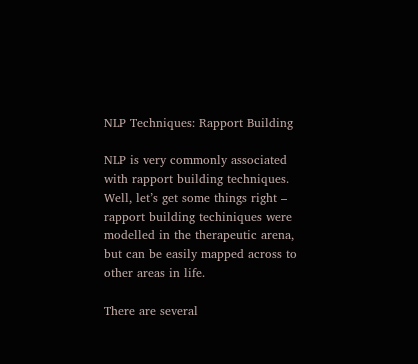NLP Techniques: Rapport Building

NLP is very commonly associated with rapport building techniques. Well, let’s get some things right – rapport building techiniques were modelled in the therapeutic arena, but can be easily mapped across to other areas in life.

There are several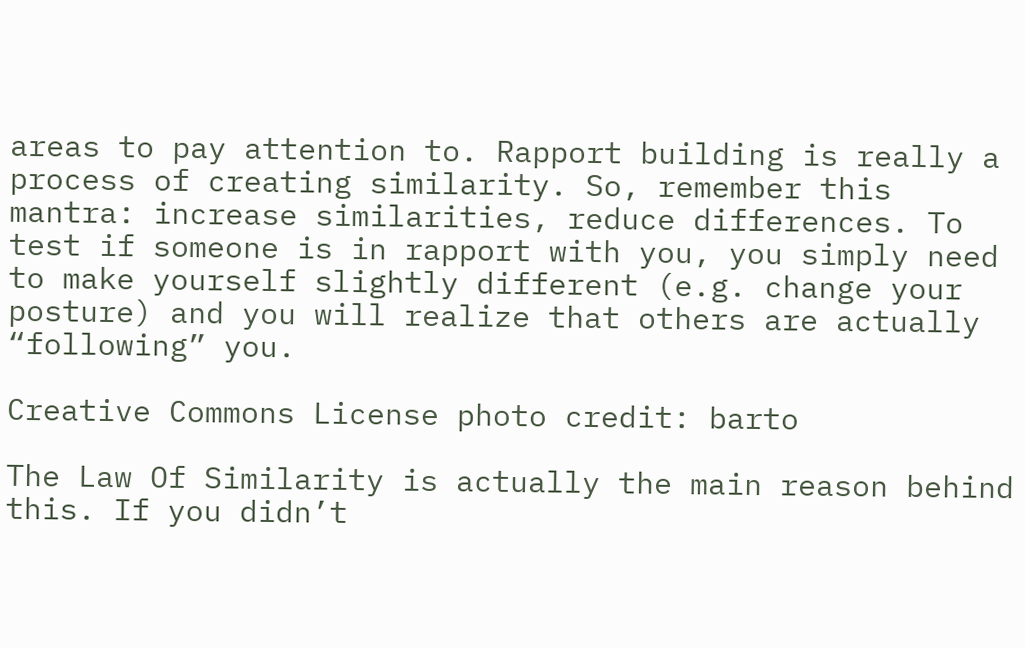areas to pay attention to. Rapport building is really a process of creating similarity. So, remember this mantra: increase similarities, reduce differences. To test if someone is in rapport with you, you simply need to make yourself slightly different (e.g. change your posture) and you will realize that others are actually “following” you.

Creative Commons License photo credit: barto

The Law Of Similarity is actually the main reason behind this. If you didn’t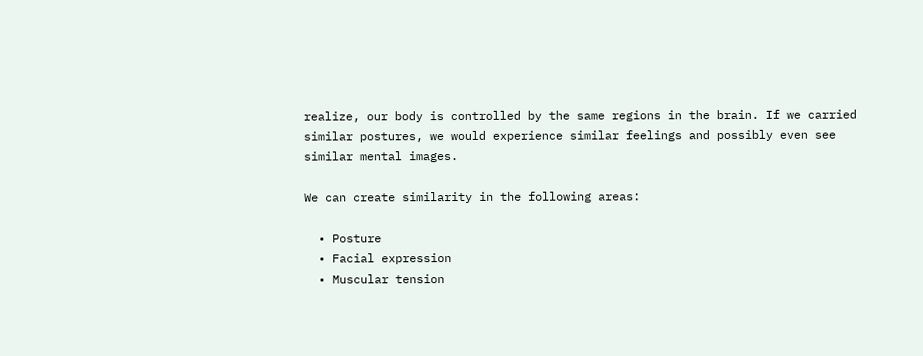realize, our body is controlled by the same regions in the brain. If we carried similar postures, we would experience similar feelings and possibly even see similar mental images.

We can create similarity in the following areas:

  • Posture
  • Facial expression
  • Muscular tension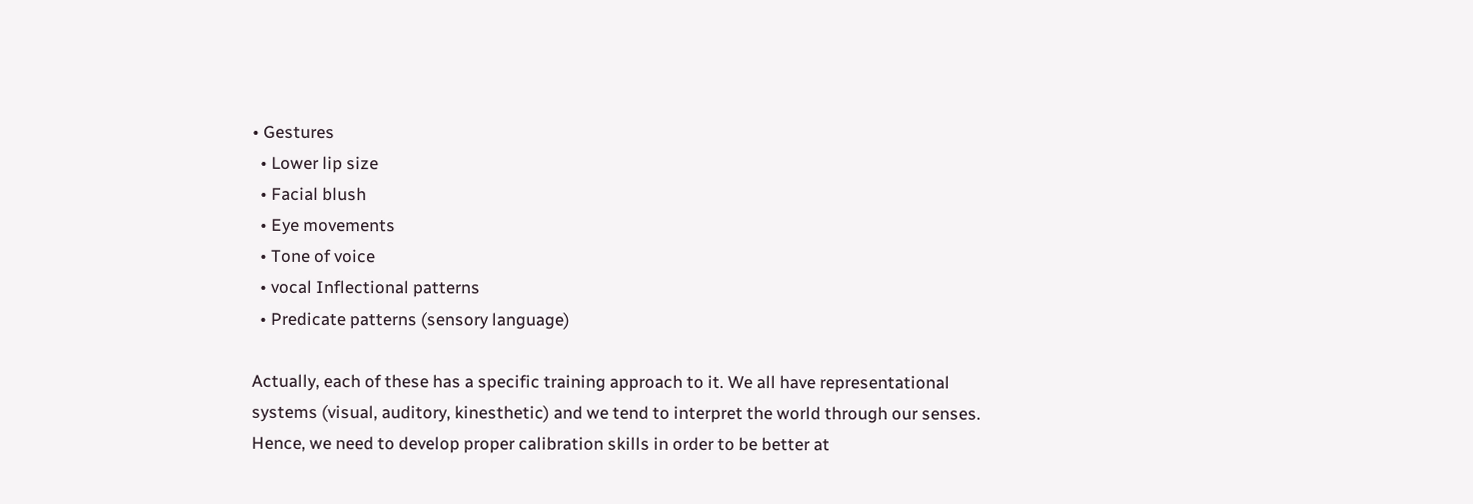• Gestures
  • Lower lip size
  • Facial blush
  • Eye movements
  • Tone of voice
  • vocal Inflectional patterns
  • Predicate patterns (sensory language)

Actually, each of these has a specific training approach to it. We all have representational systems (visual, auditory, kinesthetic) and we tend to interpret the world through our senses. Hence, we need to develop proper calibration skills in order to be better at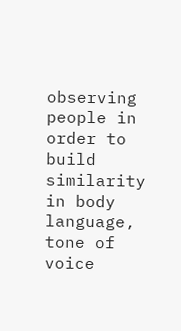observing people in order to build similarity in body language, tone of voice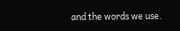and the words we use.